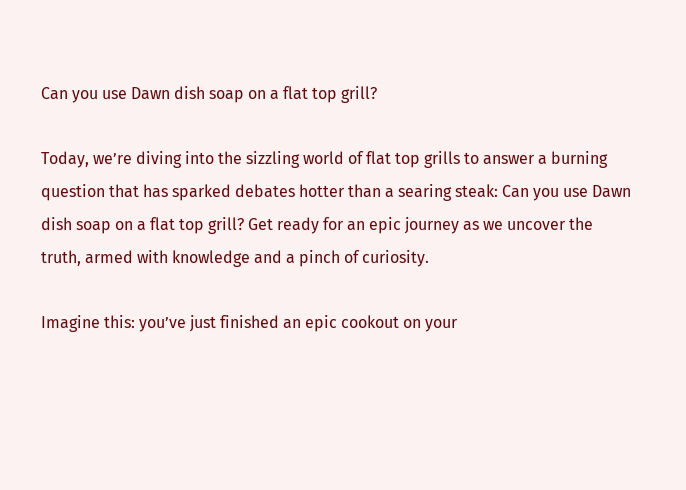Can you use Dawn dish soap on a flat top grill?

Today, we’re diving into the sizzling world of flat top grills to answer a burning question that has sparked debates hotter than a searing steak: Can you use Dawn dish soap on a flat top grill? Get ready for an epic journey as we uncover the truth, armed with knowledge and a pinch of curiosity.

Imagine this: you’ve just finished an epic cookout on your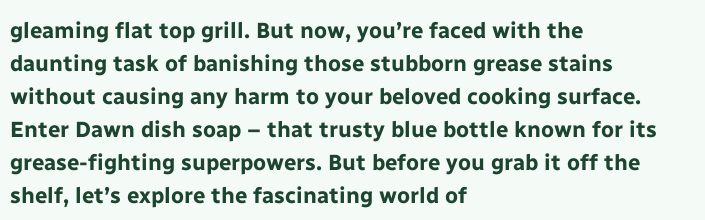gleaming flat top grill. But now, you’re faced with the daunting task of banishing those stubborn grease stains without causing any harm to your beloved cooking surface. Enter Dawn dish soap – that trusty blue bottle known for its grease-fighting superpowers. But before you grab it off the shelf, let’s explore the fascinating world of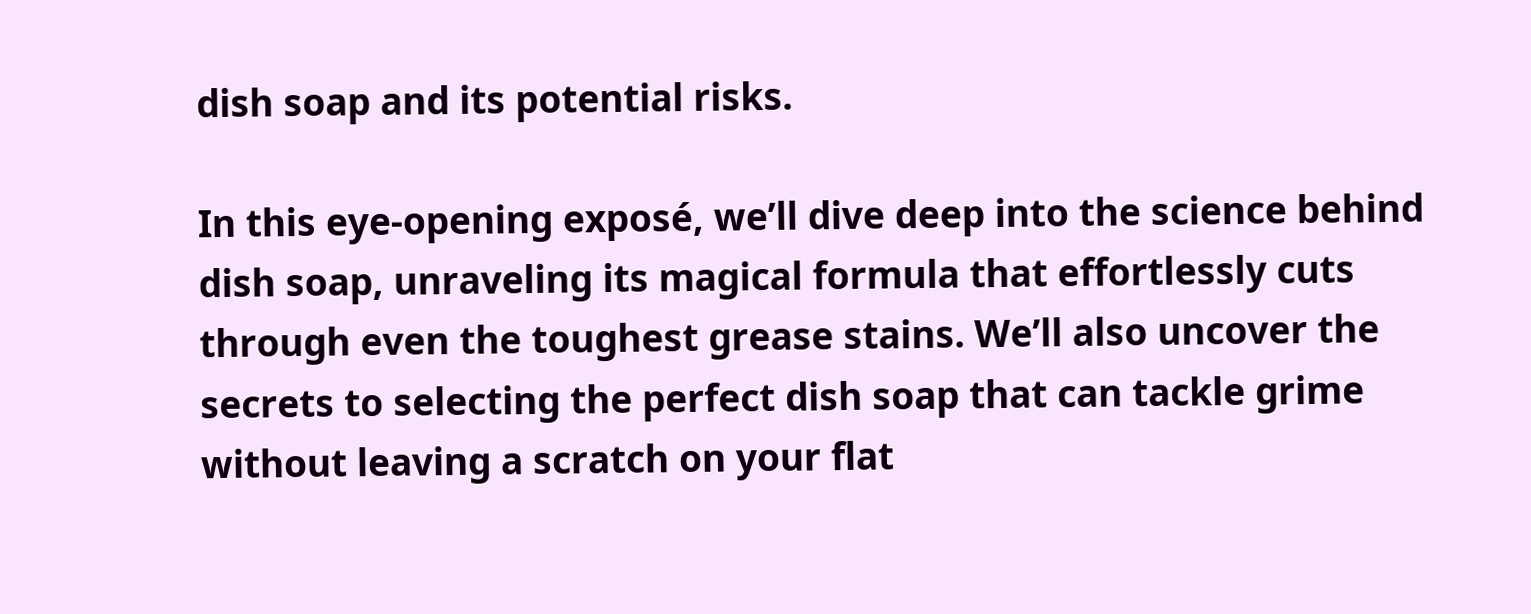dish soap and its potential risks.

In this eye-opening exposé, we’ll dive deep into the science behind dish soap, unraveling its magical formula that effortlessly cuts through even the toughest grease stains. We’ll also uncover the secrets to selecting the perfect dish soap that can tackle grime without leaving a scratch on your flat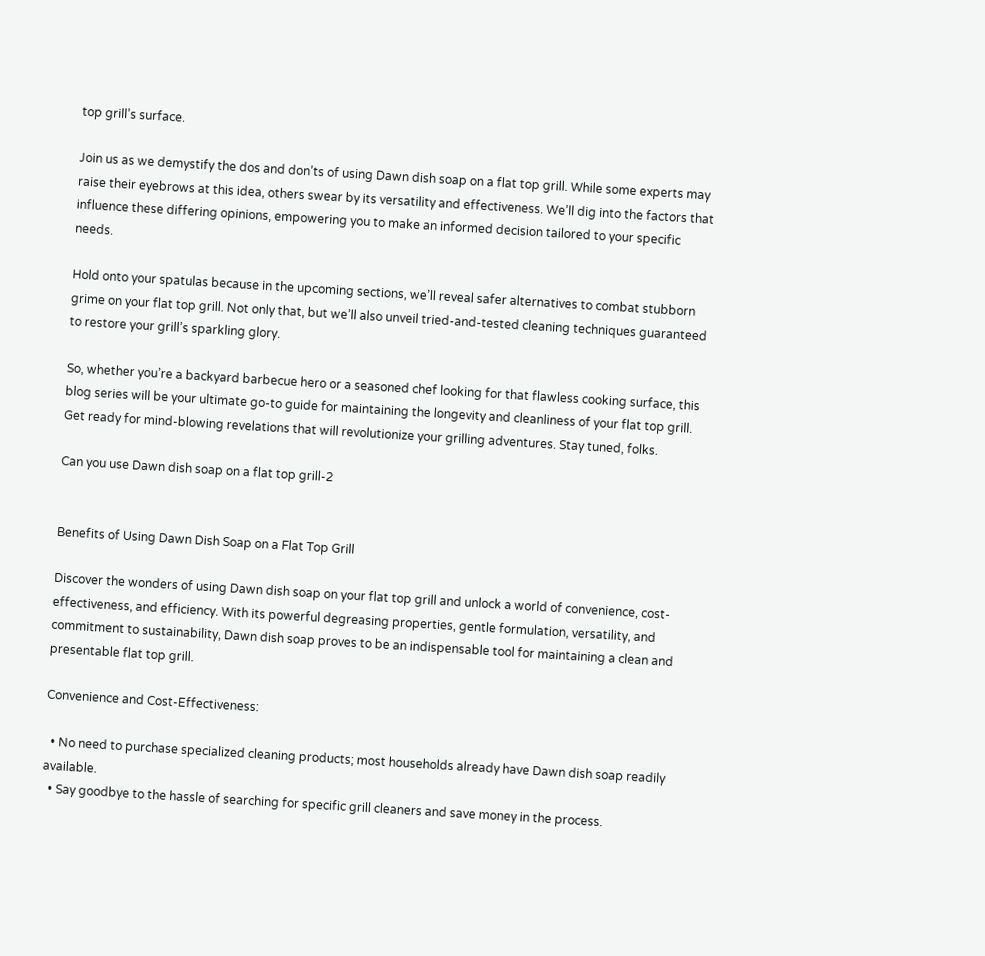top grill’s surface.

Join us as we demystify the dos and don’ts of using Dawn dish soap on a flat top grill. While some experts may raise their eyebrows at this idea, others swear by its versatility and effectiveness. We’ll dig into the factors that influence these differing opinions, empowering you to make an informed decision tailored to your specific needs.

Hold onto your spatulas because in the upcoming sections, we’ll reveal safer alternatives to combat stubborn grime on your flat top grill. Not only that, but we’ll also unveil tried-and-tested cleaning techniques guaranteed to restore your grill’s sparkling glory.

So, whether you’re a backyard barbecue hero or a seasoned chef looking for that flawless cooking surface, this blog series will be your ultimate go-to guide for maintaining the longevity and cleanliness of your flat top grill. Get ready for mind-blowing revelations that will revolutionize your grilling adventures. Stay tuned, folks.

Can you use Dawn dish soap on a flat top grill-2


Benefits of Using Dawn Dish Soap on a Flat Top Grill

Discover the wonders of using Dawn dish soap on your flat top grill and unlock a world of convenience, cost-effectiveness, and efficiency. With its powerful degreasing properties, gentle formulation, versatility, and commitment to sustainability, Dawn dish soap proves to be an indispensable tool for maintaining a clean and presentable flat top grill.

Convenience and Cost-Effectiveness:

  • No need to purchase specialized cleaning products; most households already have Dawn dish soap readily available.
  • Say goodbye to the hassle of searching for specific grill cleaners and save money in the process.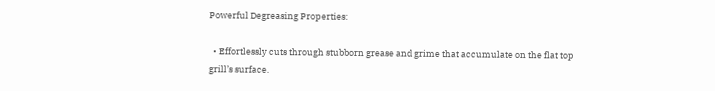Powerful Degreasing Properties:

  • Effortlessly cuts through stubborn grease and grime that accumulate on the flat top grill’s surface.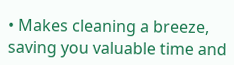• Makes cleaning a breeze, saving you valuable time and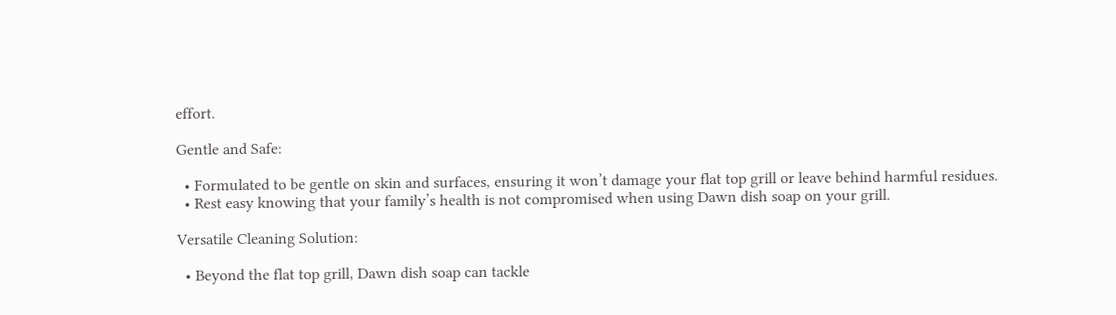effort.

Gentle and Safe:

  • Formulated to be gentle on skin and surfaces, ensuring it won’t damage your flat top grill or leave behind harmful residues.
  • Rest easy knowing that your family’s health is not compromised when using Dawn dish soap on your grill.

Versatile Cleaning Solution:

  • Beyond the flat top grill, Dawn dish soap can tackle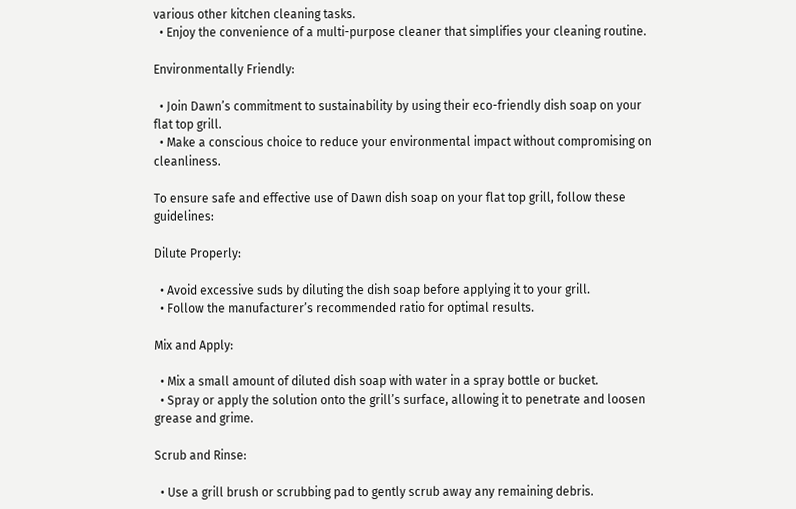various other kitchen cleaning tasks.
  • Enjoy the convenience of a multi-purpose cleaner that simplifies your cleaning routine.

Environmentally Friendly:

  • Join Dawn’s commitment to sustainability by using their eco-friendly dish soap on your flat top grill.
  • Make a conscious choice to reduce your environmental impact without compromising on cleanliness.

To ensure safe and effective use of Dawn dish soap on your flat top grill, follow these guidelines:

Dilute Properly:

  • Avoid excessive suds by diluting the dish soap before applying it to your grill.
  • Follow the manufacturer’s recommended ratio for optimal results.

Mix and Apply:

  • Mix a small amount of diluted dish soap with water in a spray bottle or bucket.
  • Spray or apply the solution onto the grill’s surface, allowing it to penetrate and loosen grease and grime.

Scrub and Rinse:

  • Use a grill brush or scrubbing pad to gently scrub away any remaining debris.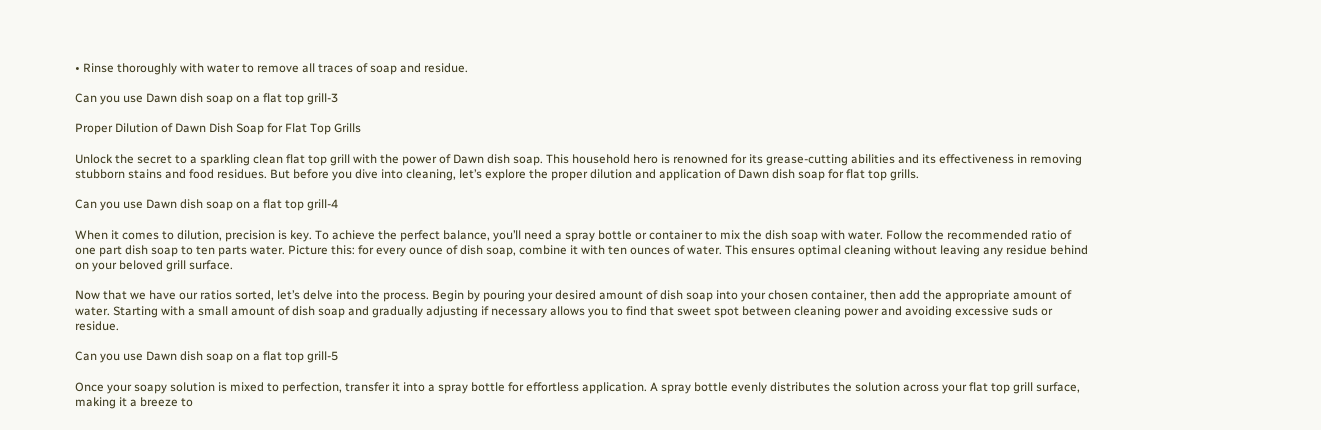• Rinse thoroughly with water to remove all traces of soap and residue.

Can you use Dawn dish soap on a flat top grill-3

Proper Dilution of Dawn Dish Soap for Flat Top Grills

Unlock the secret to a sparkling clean flat top grill with the power of Dawn dish soap. This household hero is renowned for its grease-cutting abilities and its effectiveness in removing stubborn stains and food residues. But before you dive into cleaning, let’s explore the proper dilution and application of Dawn dish soap for flat top grills.

Can you use Dawn dish soap on a flat top grill-4

When it comes to dilution, precision is key. To achieve the perfect balance, you’ll need a spray bottle or container to mix the dish soap with water. Follow the recommended ratio of one part dish soap to ten parts water. Picture this: for every ounce of dish soap, combine it with ten ounces of water. This ensures optimal cleaning without leaving any residue behind on your beloved grill surface.

Now that we have our ratios sorted, let’s delve into the process. Begin by pouring your desired amount of dish soap into your chosen container, then add the appropriate amount of water. Starting with a small amount of dish soap and gradually adjusting if necessary allows you to find that sweet spot between cleaning power and avoiding excessive suds or residue.

Can you use Dawn dish soap on a flat top grill-5

Once your soapy solution is mixed to perfection, transfer it into a spray bottle for effortless application. A spray bottle evenly distributes the solution across your flat top grill surface, making it a breeze to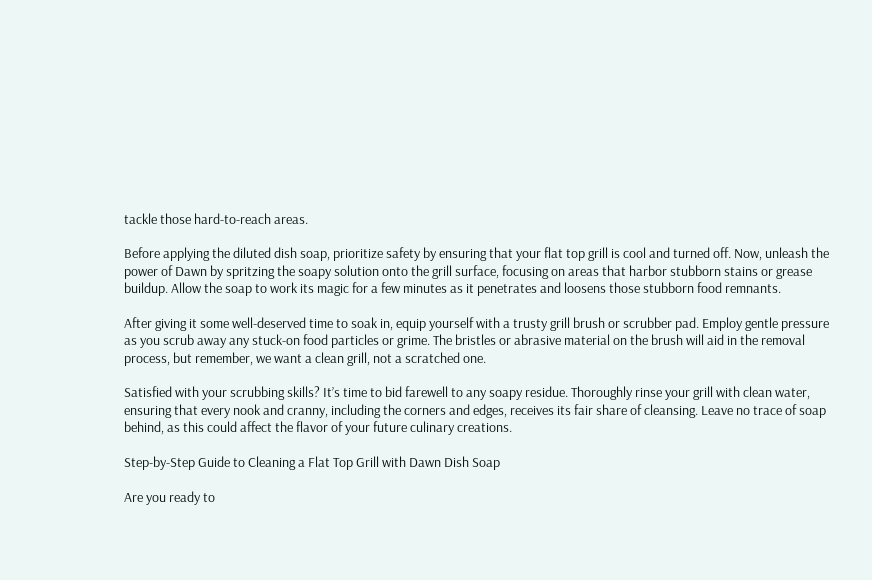tackle those hard-to-reach areas.

Before applying the diluted dish soap, prioritize safety by ensuring that your flat top grill is cool and turned off. Now, unleash the power of Dawn by spritzing the soapy solution onto the grill surface, focusing on areas that harbor stubborn stains or grease buildup. Allow the soap to work its magic for a few minutes as it penetrates and loosens those stubborn food remnants.

After giving it some well-deserved time to soak in, equip yourself with a trusty grill brush or scrubber pad. Employ gentle pressure as you scrub away any stuck-on food particles or grime. The bristles or abrasive material on the brush will aid in the removal process, but remember, we want a clean grill, not a scratched one.

Satisfied with your scrubbing skills? It’s time to bid farewell to any soapy residue. Thoroughly rinse your grill with clean water, ensuring that every nook and cranny, including the corners and edges, receives its fair share of cleansing. Leave no trace of soap behind, as this could affect the flavor of your future culinary creations.

Step-by-Step Guide to Cleaning a Flat Top Grill with Dawn Dish Soap

Are you ready to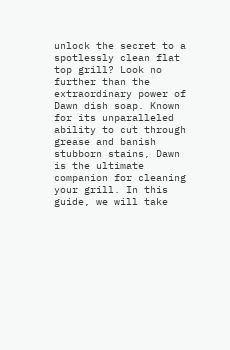unlock the secret to a spotlessly clean flat top grill? Look no further than the extraordinary power of Dawn dish soap. Known for its unparalleled ability to cut through grease and banish stubborn stains, Dawn is the ultimate companion for cleaning your grill. In this guide, we will take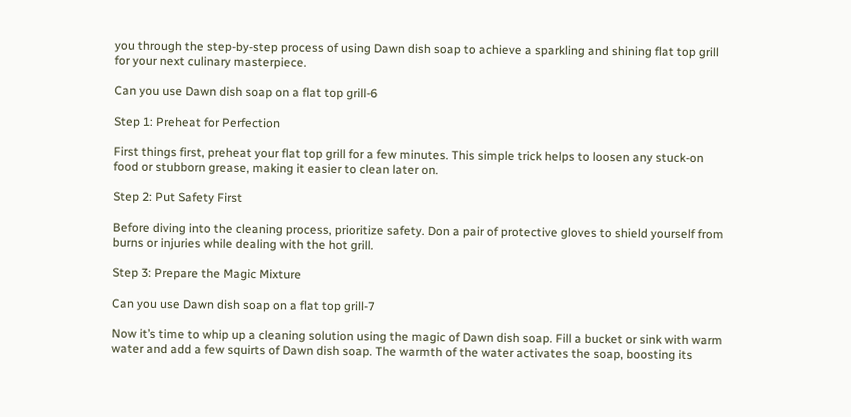you through the step-by-step process of using Dawn dish soap to achieve a sparkling and shining flat top grill for your next culinary masterpiece.

Can you use Dawn dish soap on a flat top grill-6

Step 1: Preheat for Perfection

First things first, preheat your flat top grill for a few minutes. This simple trick helps to loosen any stuck-on food or stubborn grease, making it easier to clean later on.

Step 2: Put Safety First

Before diving into the cleaning process, prioritize safety. Don a pair of protective gloves to shield yourself from burns or injuries while dealing with the hot grill.

Step 3: Prepare the Magic Mixture

Can you use Dawn dish soap on a flat top grill-7

Now it’s time to whip up a cleaning solution using the magic of Dawn dish soap. Fill a bucket or sink with warm water and add a few squirts of Dawn dish soap. The warmth of the water activates the soap, boosting its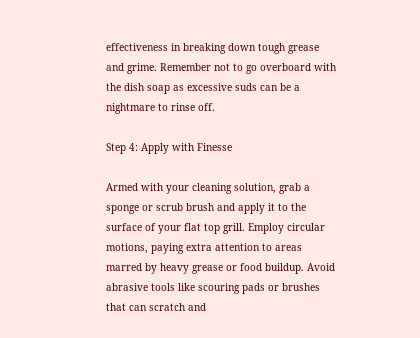effectiveness in breaking down tough grease and grime. Remember not to go overboard with the dish soap as excessive suds can be a nightmare to rinse off.

Step 4: Apply with Finesse

Armed with your cleaning solution, grab a sponge or scrub brush and apply it to the surface of your flat top grill. Employ circular motions, paying extra attention to areas marred by heavy grease or food buildup. Avoid abrasive tools like scouring pads or brushes that can scratch and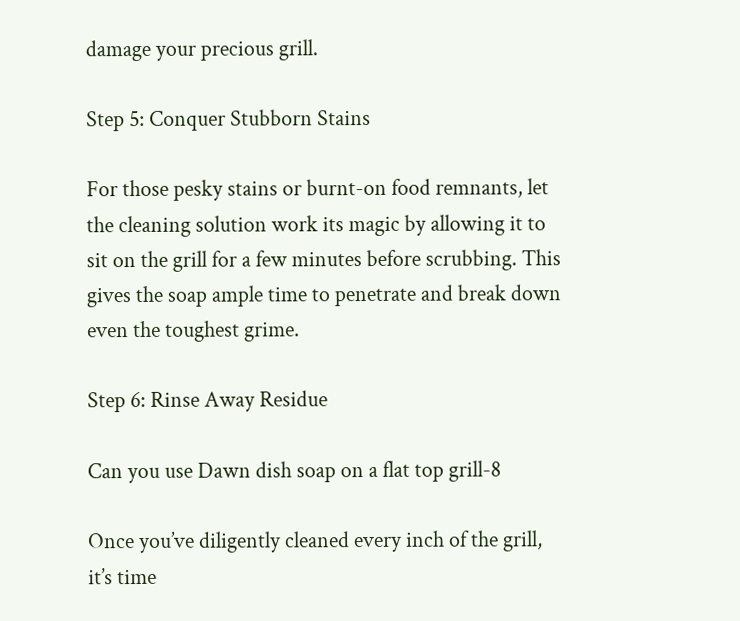damage your precious grill.

Step 5: Conquer Stubborn Stains

For those pesky stains or burnt-on food remnants, let the cleaning solution work its magic by allowing it to sit on the grill for a few minutes before scrubbing. This gives the soap ample time to penetrate and break down even the toughest grime.

Step 6: Rinse Away Residue

Can you use Dawn dish soap on a flat top grill-8

Once you’ve diligently cleaned every inch of the grill, it’s time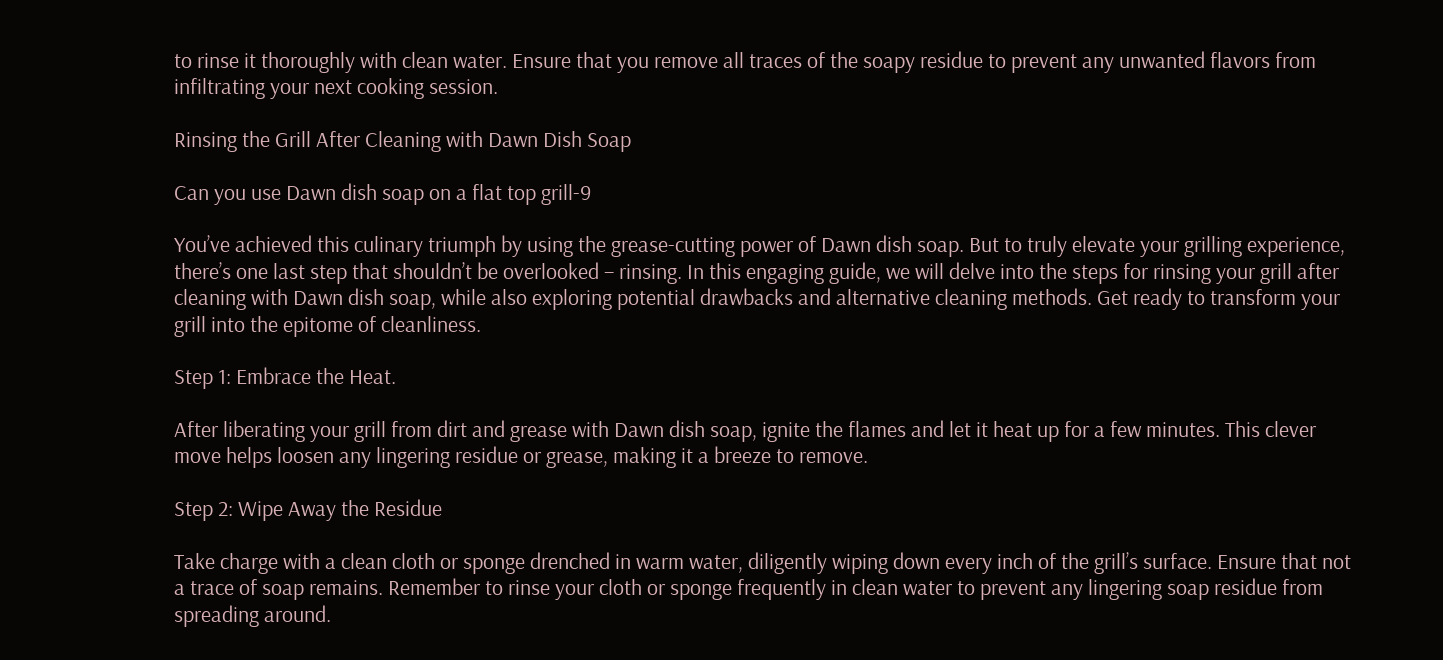to rinse it thoroughly with clean water. Ensure that you remove all traces of the soapy residue to prevent any unwanted flavors from infiltrating your next cooking session.

Rinsing the Grill After Cleaning with Dawn Dish Soap

Can you use Dawn dish soap on a flat top grill-9

You’ve achieved this culinary triumph by using the grease-cutting power of Dawn dish soap. But to truly elevate your grilling experience, there’s one last step that shouldn’t be overlooked – rinsing. In this engaging guide, we will delve into the steps for rinsing your grill after cleaning with Dawn dish soap, while also exploring potential drawbacks and alternative cleaning methods. Get ready to transform your grill into the epitome of cleanliness.

Step 1: Embrace the Heat.

After liberating your grill from dirt and grease with Dawn dish soap, ignite the flames and let it heat up for a few minutes. This clever move helps loosen any lingering residue or grease, making it a breeze to remove.

Step 2: Wipe Away the Residue

Take charge with a clean cloth or sponge drenched in warm water, diligently wiping down every inch of the grill’s surface. Ensure that not a trace of soap remains. Remember to rinse your cloth or sponge frequently in clean water to prevent any lingering soap residue from spreading around.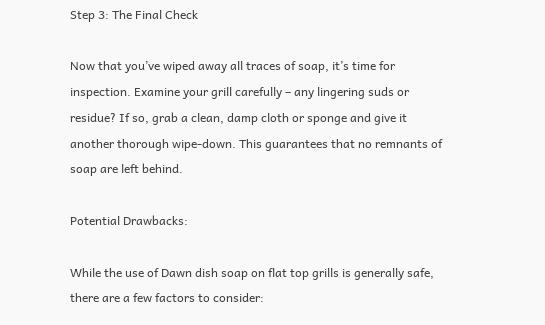Step 3: The Final Check

Now that you’ve wiped away all traces of soap, it’s time for inspection. Examine your grill carefully – any lingering suds or residue? If so, grab a clean, damp cloth or sponge and give it another thorough wipe-down. This guarantees that no remnants of soap are left behind.

Potential Drawbacks:

While the use of Dawn dish soap on flat top grills is generally safe, there are a few factors to consider: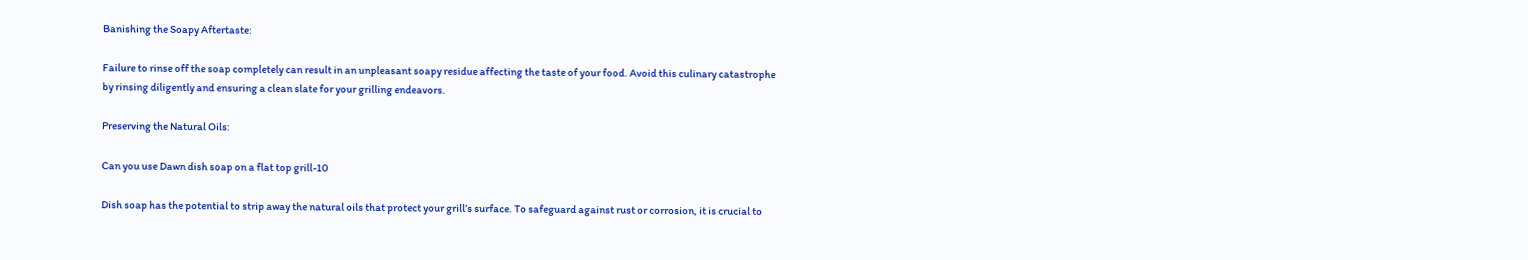Banishing the Soapy Aftertaste:

Failure to rinse off the soap completely can result in an unpleasant soapy residue affecting the taste of your food. Avoid this culinary catastrophe by rinsing diligently and ensuring a clean slate for your grilling endeavors.

Preserving the Natural Oils:

Can you use Dawn dish soap on a flat top grill-10

Dish soap has the potential to strip away the natural oils that protect your grill’s surface. To safeguard against rust or corrosion, it is crucial to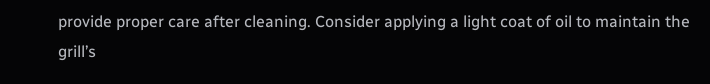provide proper care after cleaning. Consider applying a light coat of oil to maintain the grill’s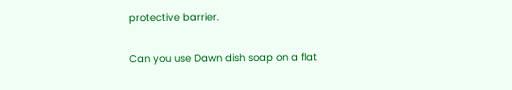protective barrier.

Can you use Dawn dish soap on a flat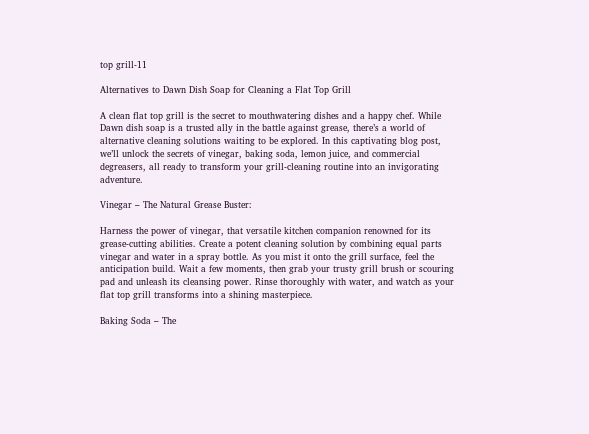top grill-11

Alternatives to Dawn Dish Soap for Cleaning a Flat Top Grill

A clean flat top grill is the secret to mouthwatering dishes and a happy chef. While Dawn dish soap is a trusted ally in the battle against grease, there’s a world of alternative cleaning solutions waiting to be explored. In this captivating blog post, we’ll unlock the secrets of vinegar, baking soda, lemon juice, and commercial degreasers, all ready to transform your grill-cleaning routine into an invigorating adventure.

Vinegar – The Natural Grease Buster:

Harness the power of vinegar, that versatile kitchen companion renowned for its grease-cutting abilities. Create a potent cleaning solution by combining equal parts vinegar and water in a spray bottle. As you mist it onto the grill surface, feel the anticipation build. Wait a few moments, then grab your trusty grill brush or scouring pad and unleash its cleansing power. Rinse thoroughly with water, and watch as your flat top grill transforms into a shining masterpiece.

Baking Soda – The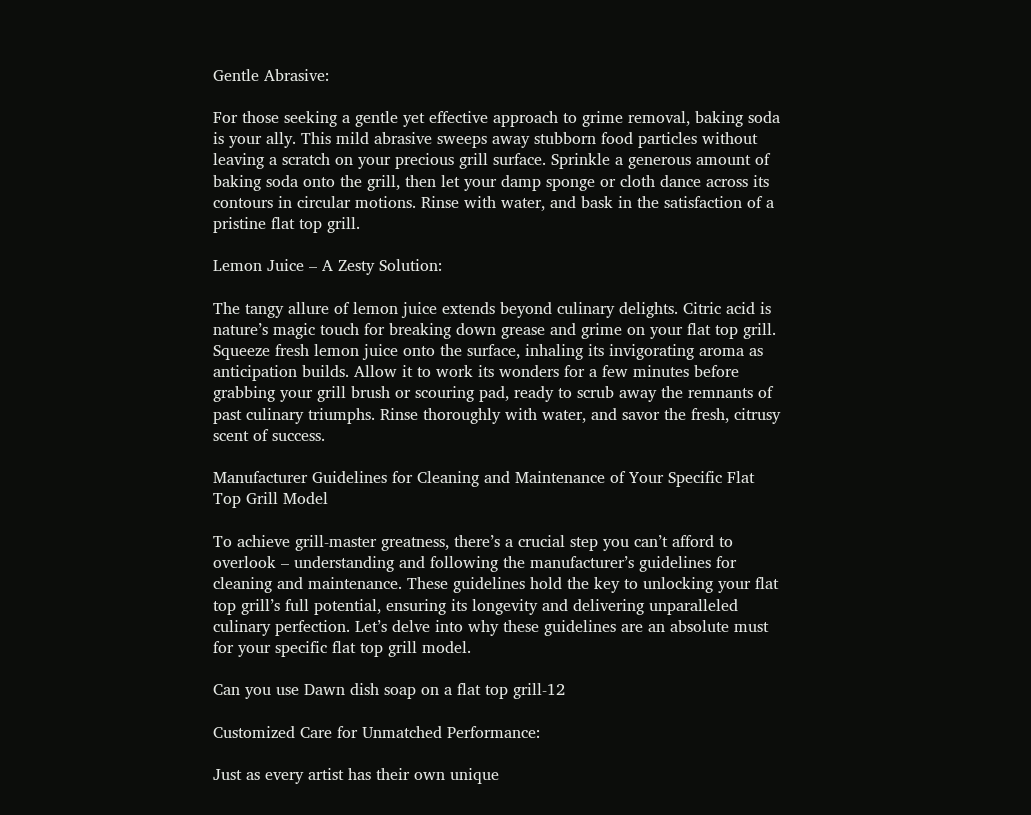Gentle Abrasive:

For those seeking a gentle yet effective approach to grime removal, baking soda is your ally. This mild abrasive sweeps away stubborn food particles without leaving a scratch on your precious grill surface. Sprinkle a generous amount of baking soda onto the grill, then let your damp sponge or cloth dance across its contours in circular motions. Rinse with water, and bask in the satisfaction of a pristine flat top grill.

Lemon Juice – A Zesty Solution:

The tangy allure of lemon juice extends beyond culinary delights. Citric acid is nature’s magic touch for breaking down grease and grime on your flat top grill. Squeeze fresh lemon juice onto the surface, inhaling its invigorating aroma as anticipation builds. Allow it to work its wonders for a few minutes before grabbing your grill brush or scouring pad, ready to scrub away the remnants of past culinary triumphs. Rinse thoroughly with water, and savor the fresh, citrusy scent of success.

Manufacturer Guidelines for Cleaning and Maintenance of Your Specific Flat Top Grill Model

To achieve grill-master greatness, there’s a crucial step you can’t afford to overlook – understanding and following the manufacturer’s guidelines for cleaning and maintenance. These guidelines hold the key to unlocking your flat top grill’s full potential, ensuring its longevity and delivering unparalleled culinary perfection. Let’s delve into why these guidelines are an absolute must for your specific flat top grill model.

Can you use Dawn dish soap on a flat top grill-12

Customized Care for Unmatched Performance:

Just as every artist has their own unique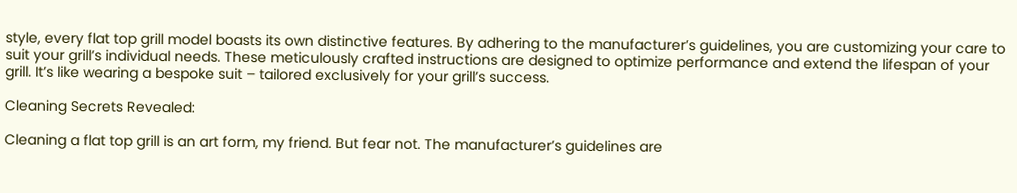style, every flat top grill model boasts its own distinctive features. By adhering to the manufacturer’s guidelines, you are customizing your care to suit your grill’s individual needs. These meticulously crafted instructions are designed to optimize performance and extend the lifespan of your grill. It’s like wearing a bespoke suit – tailored exclusively for your grill’s success.

Cleaning Secrets Revealed:

Cleaning a flat top grill is an art form, my friend. But fear not. The manufacturer’s guidelines are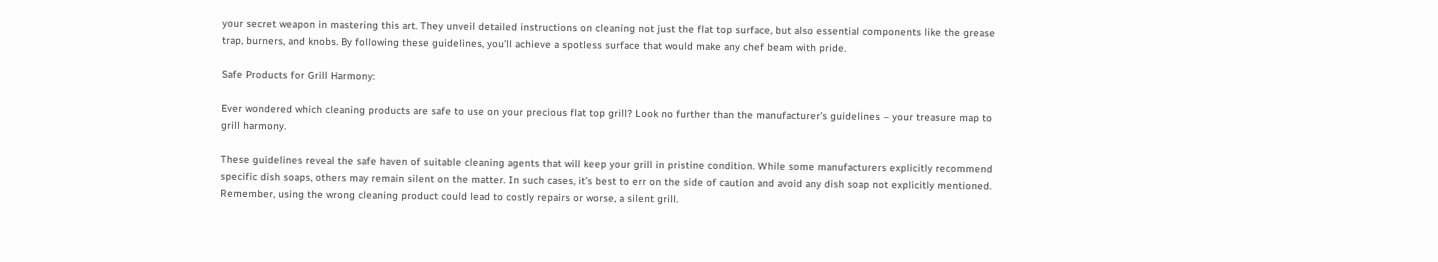your secret weapon in mastering this art. They unveil detailed instructions on cleaning not just the flat top surface, but also essential components like the grease trap, burners, and knobs. By following these guidelines, you’ll achieve a spotless surface that would make any chef beam with pride.

Safe Products for Grill Harmony:

Ever wondered which cleaning products are safe to use on your precious flat top grill? Look no further than the manufacturer’s guidelines – your treasure map to grill harmony.

These guidelines reveal the safe haven of suitable cleaning agents that will keep your grill in pristine condition. While some manufacturers explicitly recommend specific dish soaps, others may remain silent on the matter. In such cases, it’s best to err on the side of caution and avoid any dish soap not explicitly mentioned. Remember, using the wrong cleaning product could lead to costly repairs or worse, a silent grill.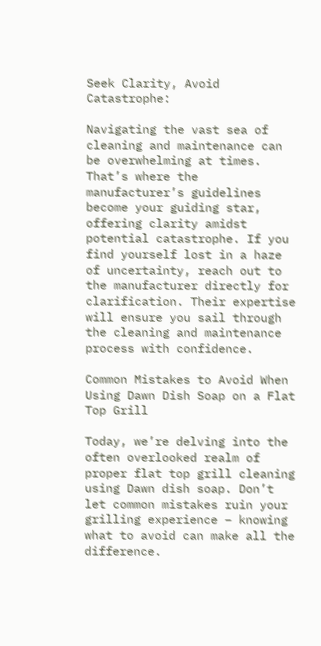Seek Clarity, Avoid Catastrophe:

Navigating the vast sea of cleaning and maintenance can be overwhelming at times. That’s where the manufacturer’s guidelines become your guiding star, offering clarity amidst potential catastrophe. If you find yourself lost in a haze of uncertainty, reach out to the manufacturer directly for clarification. Their expertise will ensure you sail through the cleaning and maintenance process with confidence.

Common Mistakes to Avoid When Using Dawn Dish Soap on a Flat Top Grill

Today, we’re delving into the often overlooked realm of proper flat top grill cleaning using Dawn dish soap. Don’t let common mistakes ruin your grilling experience – knowing what to avoid can make all the difference.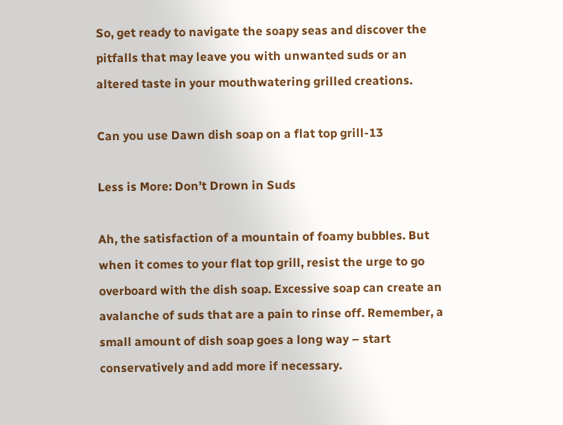So, get ready to navigate the soapy seas and discover the pitfalls that may leave you with unwanted suds or an altered taste in your mouthwatering grilled creations.

Can you use Dawn dish soap on a flat top grill-13

Less is More: Don’t Drown in Suds

Ah, the satisfaction of a mountain of foamy bubbles. But when it comes to your flat top grill, resist the urge to go overboard with the dish soap. Excessive soap can create an avalanche of suds that are a pain to rinse off. Remember, a small amount of dish soap goes a long way – start conservatively and add more if necessary.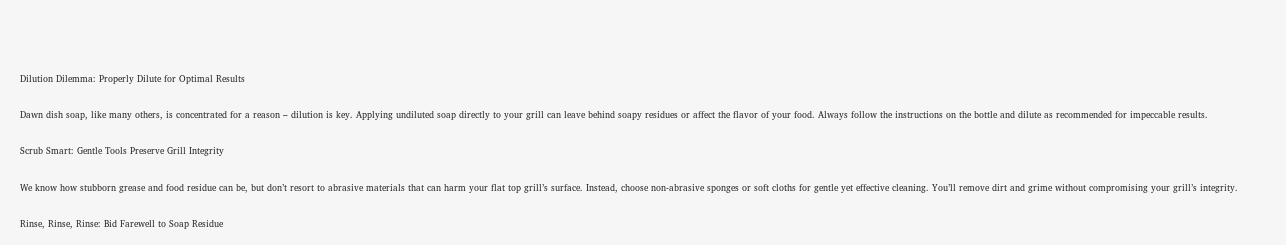Dilution Dilemma: Properly Dilute for Optimal Results

Dawn dish soap, like many others, is concentrated for a reason – dilution is key. Applying undiluted soap directly to your grill can leave behind soapy residues or affect the flavor of your food. Always follow the instructions on the bottle and dilute as recommended for impeccable results.

Scrub Smart: Gentle Tools Preserve Grill Integrity

We know how stubborn grease and food residue can be, but don’t resort to abrasive materials that can harm your flat top grill’s surface. Instead, choose non-abrasive sponges or soft cloths for gentle yet effective cleaning. You’ll remove dirt and grime without compromising your grill’s integrity.

Rinse, Rinse, Rinse: Bid Farewell to Soap Residue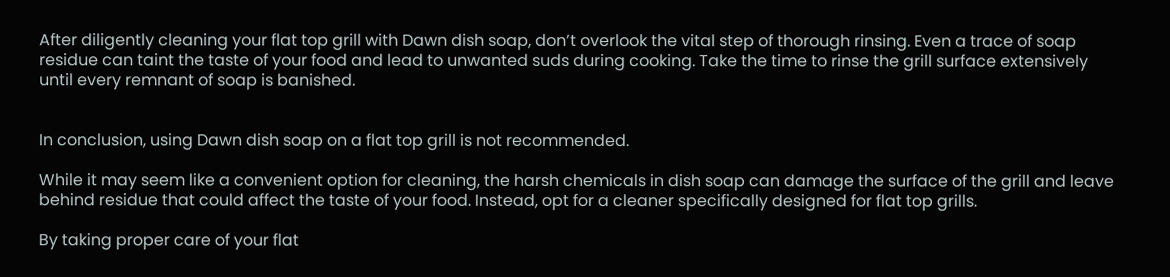After diligently cleaning your flat top grill with Dawn dish soap, don’t overlook the vital step of thorough rinsing. Even a trace of soap residue can taint the taste of your food and lead to unwanted suds during cooking. Take the time to rinse the grill surface extensively until every remnant of soap is banished.


In conclusion, using Dawn dish soap on a flat top grill is not recommended.

While it may seem like a convenient option for cleaning, the harsh chemicals in dish soap can damage the surface of the grill and leave behind residue that could affect the taste of your food. Instead, opt for a cleaner specifically designed for flat top grills.

By taking proper care of your flat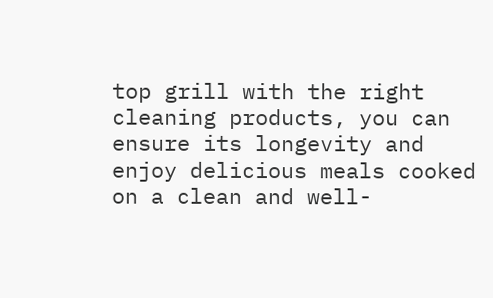top grill with the right cleaning products, you can ensure its longevity and enjoy delicious meals cooked on a clean and well-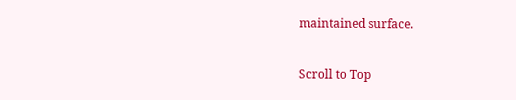maintained surface.

Scroll to Top